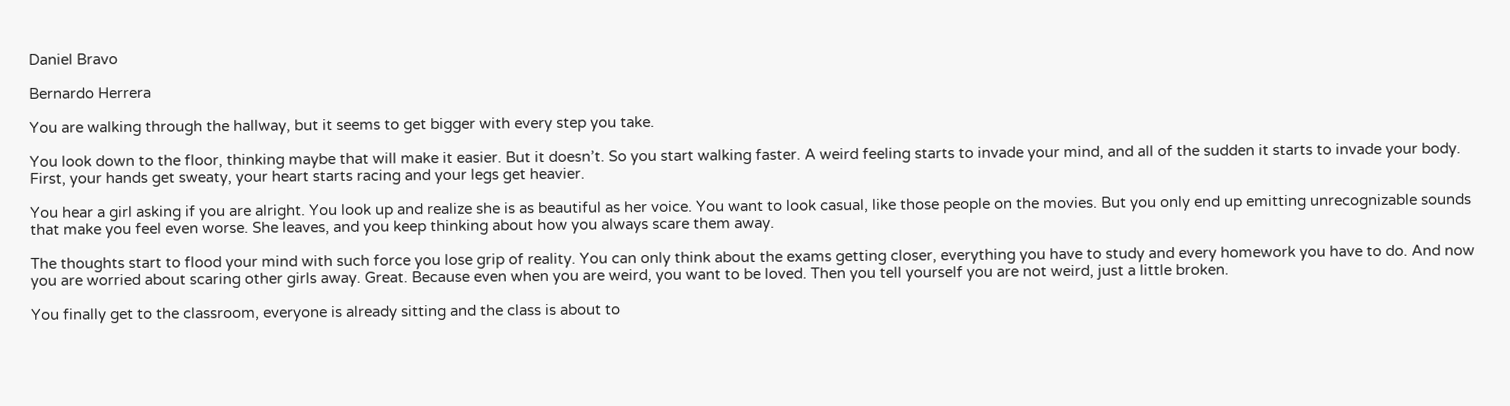Daniel Bravo

Bernardo Herrera

You are walking through the hallway, but it seems to get bigger with every step you take.

You look down to the floor, thinking maybe that will make it easier. But it doesn’t. So you start walking faster. A weird feeling starts to invade your mind, and all of the sudden it starts to invade your body. First, your hands get sweaty, your heart starts racing and your legs get heavier.

You hear a girl asking if you are alright. You look up and realize she is as beautiful as her voice. You want to look casual, like those people on the movies. But you only end up emitting unrecognizable sounds that make you feel even worse. She leaves, and you keep thinking about how you always scare them away.

The thoughts start to flood your mind with such force you lose grip of reality. You can only think about the exams getting closer, everything you have to study and every homework you have to do. And now you are worried about scaring other girls away. Great. Because even when you are weird, you want to be loved. Then you tell yourself you are not weird, just a little broken.

You finally get to the classroom, everyone is already sitting and the class is about to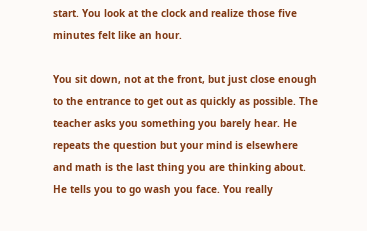start. You look at the clock and realize those five minutes felt like an hour.

You sit down, not at the front, but just close enough to the entrance to get out as quickly as possible. The teacher asks you something you barely hear. He repeats the question but your mind is elsewhere and math is the last thing you are thinking about. He tells you to go wash you face. You really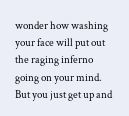wonder how washing your face will put out the raging inferno going on your mind. But you just get up and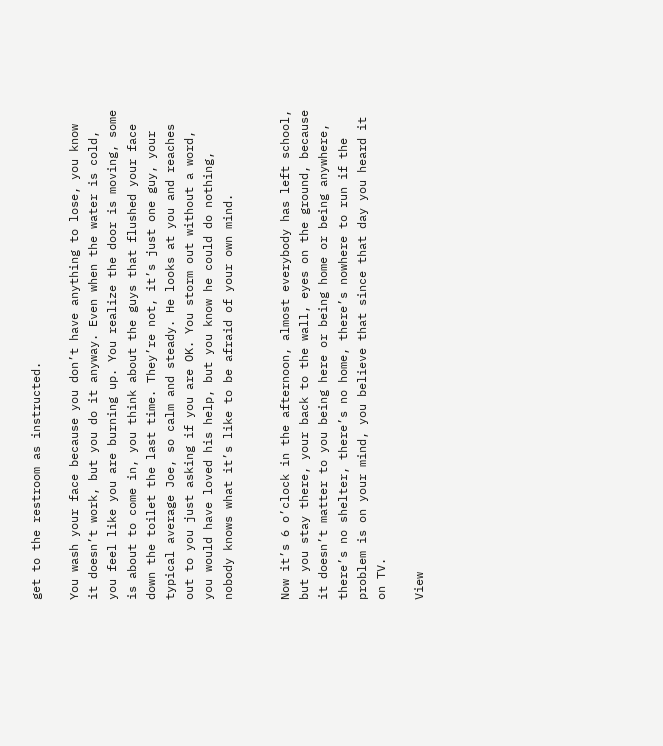get to the restroom as instructed.

You wash your face because you don’t have anything to lose, you know it doesn’t work, but you do it anyway. Even when the water is cold, you feel like you are burning up. You realize the door is moving, some is about to come in, you think about the guys that flushed your face down the toilet the last time. They’re not, it’s just one guy, your typical average Joe, so calm and steady. He looks at you and reaches out to you just asking if you are OK. You storm out without a word, you would have loved his help, but you know he could do nothing, nobody knows what it’s like to be afraid of your own mind.


Now it’s 6 o’clock in the afternoon, almost everybody has left school, but you stay there, your back to the wall, eyes on the ground, because it doesn’t matter to you being here or being home or being anywhere, there’s no shelter, there’s no home, there’s nowhere to run if the problem is on your mind, you believe that since that day you heard it on TV.

View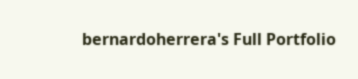bernardoherrera's Full Portfolio